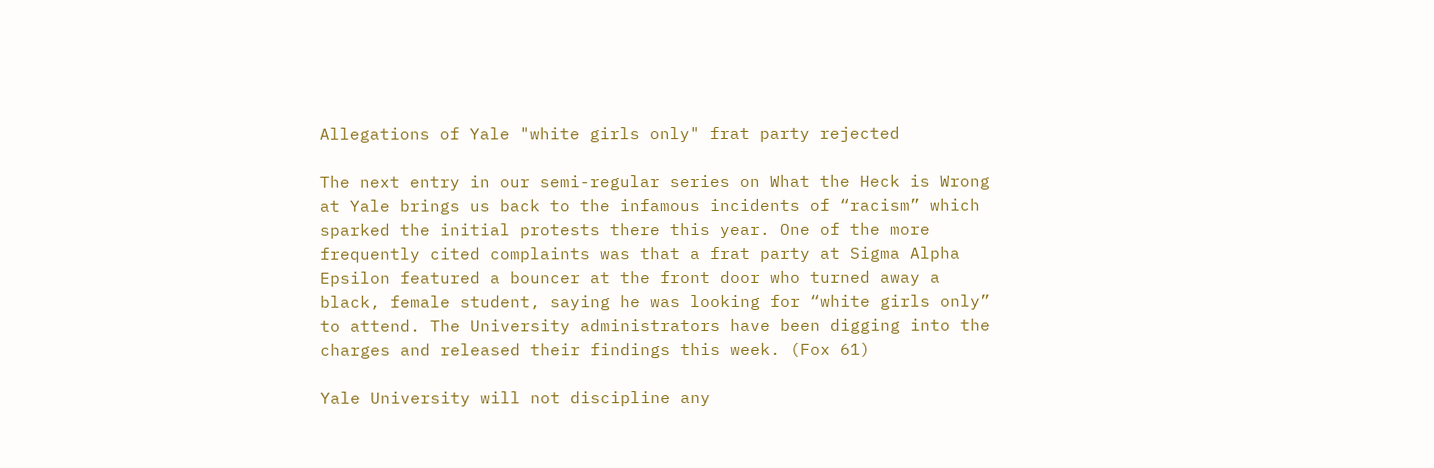Allegations of Yale "white girls only" frat party rejected

The next entry in our semi-regular series on What the Heck is Wrong at Yale brings us back to the infamous incidents of “racism” which sparked the initial protests there this year. One of the more frequently cited complaints was that a frat party at Sigma Alpha Epsilon featured a bouncer at the front door who turned away a black, female student, saying he was looking for “white girls only” to attend. The University administrators have been digging into the charges and released their findings this week. (Fox 61)

Yale University will not discipline any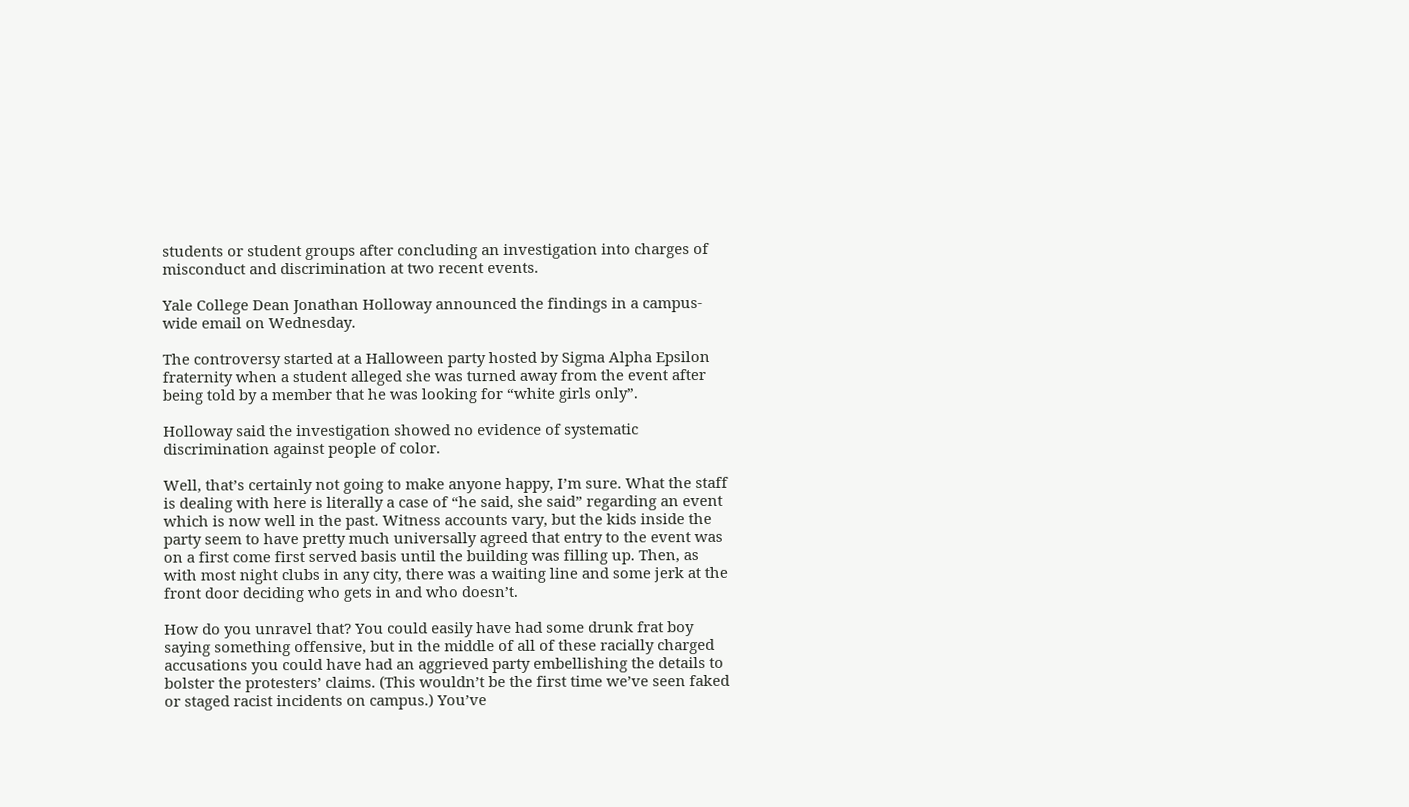students or student groups after concluding an investigation into charges of misconduct and discrimination at two recent events.

Yale College Dean Jonathan Holloway announced the findings in a campus-wide email on Wednesday.

The controversy started at a Halloween party hosted by Sigma Alpha Epsilon fraternity when a student alleged she was turned away from the event after being told by a member that he was looking for “white girls only”.

Holloway said the investigation showed no evidence of systematic discrimination against people of color.

Well, that’s certainly not going to make anyone happy, I’m sure. What the staff is dealing with here is literally a case of “he said, she said” regarding an event which is now well in the past. Witness accounts vary, but the kids inside the party seem to have pretty much universally agreed that entry to the event was on a first come first served basis until the building was filling up. Then, as with most night clubs in any city, there was a waiting line and some jerk at the front door deciding who gets in and who doesn’t.

How do you unravel that? You could easily have had some drunk frat boy saying something offensive, but in the middle of all of these racially charged accusations you could have had an aggrieved party embellishing the details to bolster the protesters’ claims. (This wouldn’t be the first time we’ve seen faked or staged racist incidents on campus.) You’ve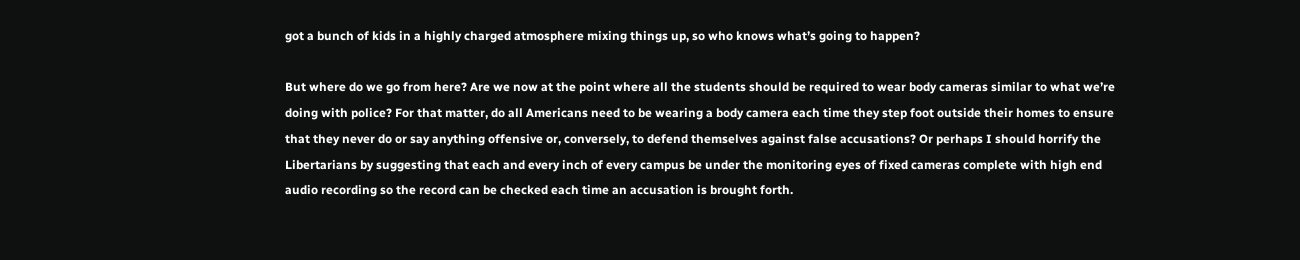got a bunch of kids in a highly charged atmosphere mixing things up, so who knows what’s going to happen?

But where do we go from here? Are we now at the point where all the students should be required to wear body cameras similar to what we’re doing with police? For that matter, do all Americans need to be wearing a body camera each time they step foot outside their homes to ensure that they never do or say anything offensive or, conversely, to defend themselves against false accusations? Or perhaps I should horrify the Libertarians by suggesting that each and every inch of every campus be under the monitoring eyes of fixed cameras complete with high end audio recording so the record can be checked each time an accusation is brought forth.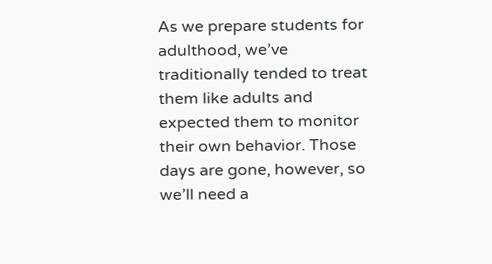As we prepare students for adulthood, we’ve traditionally tended to treat them like adults and expected them to monitor their own behavior. Those days are gone, however, so we’ll need a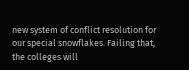new system of conflict resolution for our special snowflakes. Failing that, the colleges will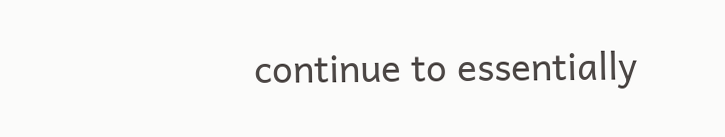continue to essentially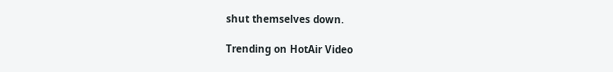shut themselves down.

Trending on HotAir Video